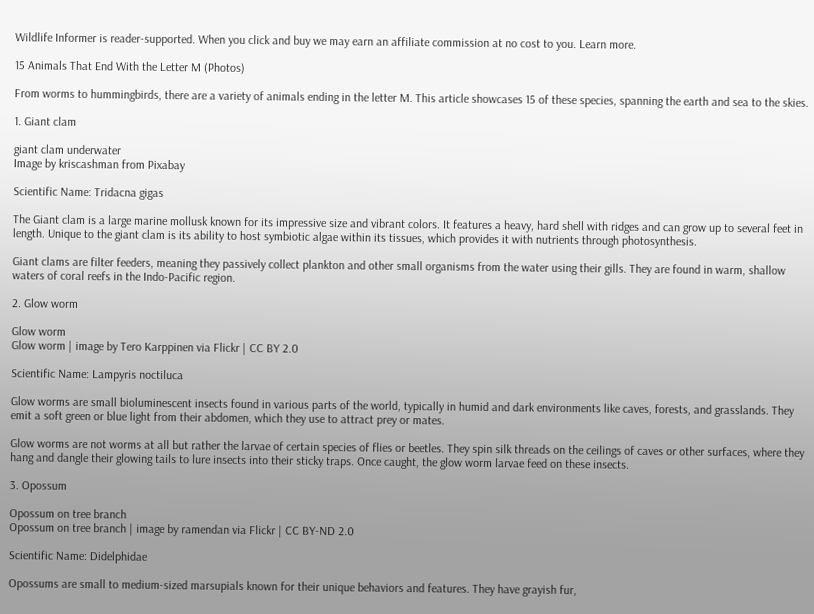Wildlife Informer is reader-supported. When you click and buy we may earn an affiliate commission at no cost to you. Learn more.

15 Animals That End With the Letter M (Photos)

From worms to hummingbirds, there are a variety of animals ending in the letter M. This article showcases 15 of these species, spanning the earth and sea to the skies.

1. Giant clam

giant clam underwater
Image by kriscashman from Pixabay

Scientific Name: Tridacna gigas

The Giant clam is a large marine mollusk known for its impressive size and vibrant colors. It features a heavy, hard shell with ridges and can grow up to several feet in length. Unique to the giant clam is its ability to host symbiotic algae within its tissues, which provides it with nutrients through photosynthesis.

Giant clams are filter feeders, meaning they passively collect plankton and other small organisms from the water using their gills. They are found in warm, shallow waters of coral reefs in the Indo-Pacific region.

2. Glow worm

Glow worm
Glow worm | image by Tero Karppinen via Flickr | CC BY 2.0

Scientific Name: Lampyris noctiluca

Glow worms are small bioluminescent insects found in various parts of the world, typically in humid and dark environments like caves, forests, and grasslands. They emit a soft green or blue light from their abdomen, which they use to attract prey or mates.

Glow worms are not worms at all but rather the larvae of certain species of flies or beetles. They spin silk threads on the ceilings of caves or other surfaces, where they hang and dangle their glowing tails to lure insects into their sticky traps. Once caught, the glow worm larvae feed on these insects.

3. Opossum

Opossum on tree branch
Opossum on tree branch | image by ramendan via Flickr | CC BY-ND 2.0

Scientific Name: Didelphidae

Opossums are small to medium-sized marsupials known for their unique behaviors and features. They have grayish fur,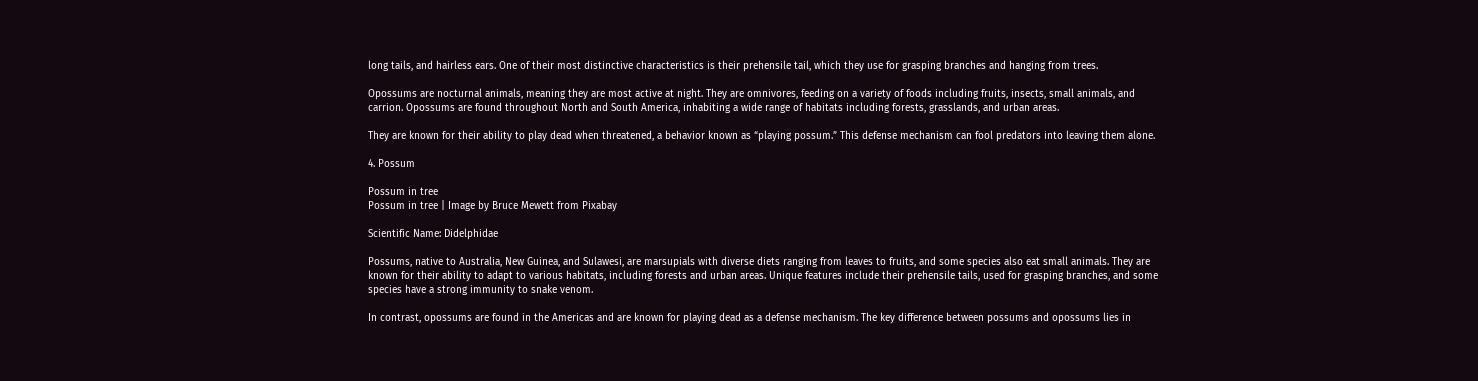long tails, and hairless ears. One of their most distinctive characteristics is their prehensile tail, which they use for grasping branches and hanging from trees.

Opossums are nocturnal animals, meaning they are most active at night. They are omnivores, feeding on a variety of foods including fruits, insects, small animals, and carrion. Opossums are found throughout North and South America, inhabiting a wide range of habitats including forests, grasslands, and urban areas.

They are known for their ability to play dead when threatened, a behavior known as “playing possum.” This defense mechanism can fool predators into leaving them alone.

4. Possum

Possum in tree
Possum in tree | Image by Bruce Mewett from Pixabay

Scientific Name: Didelphidae

Possums, native to Australia, New Guinea, and Sulawesi, are marsupials with diverse diets ranging from leaves to fruits, and some species also eat small animals. They are known for their ability to adapt to various habitats, including forests and urban areas. Unique features include their prehensile tails, used for grasping branches, and some species have a strong immunity to snake venom.

In contrast, opossums are found in the Americas and are known for playing dead as a defense mechanism. The key difference between possums and opossums lies in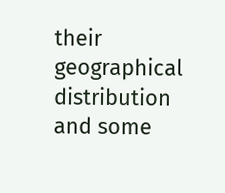their geographical distribution and some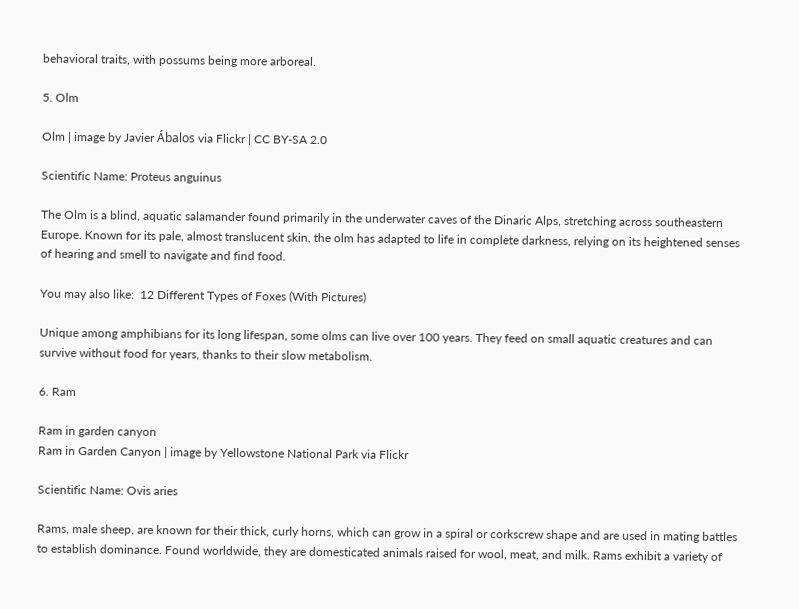behavioral traits, with possums being more arboreal.

5. Olm

Olm | image by Javier Ábalos via Flickr | CC BY-SA 2.0

Scientific Name: Proteus anguinus

The Olm is a blind, aquatic salamander found primarily in the underwater caves of the Dinaric Alps, stretching across southeastern Europe. Known for its pale, almost translucent skin, the olm has adapted to life in complete darkness, relying on its heightened senses of hearing and smell to navigate and find food.

You may also like:  12 Different Types of Foxes (With Pictures)

Unique among amphibians for its long lifespan, some olms can live over 100 years. They feed on small aquatic creatures and can survive without food for years, thanks to their slow metabolism.

6. Ram

Ram in garden canyon
Ram in Garden Canyon | image by Yellowstone National Park via Flickr

Scientific Name: Ovis aries

Rams, male sheep, are known for their thick, curly horns, which can grow in a spiral or corkscrew shape and are used in mating battles to establish dominance. Found worldwide, they are domesticated animals raised for wool, meat, and milk. Rams exhibit a variety of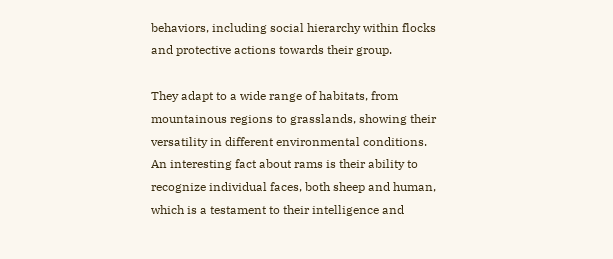behaviors, including social hierarchy within flocks and protective actions towards their group.

They adapt to a wide range of habitats, from mountainous regions to grasslands, showing their versatility in different environmental conditions. An interesting fact about rams is their ability to recognize individual faces, both sheep and human, which is a testament to their intelligence and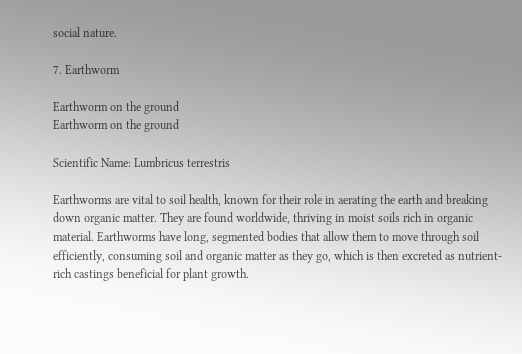social nature.

7. Earthworm

Earthworm on the ground
Earthworm on the ground

Scientific Name: Lumbricus terrestris

Earthworms are vital to soil health, known for their role in aerating the earth and breaking down organic matter. They are found worldwide, thriving in moist soils rich in organic material. Earthworms have long, segmented bodies that allow them to move through soil efficiently, consuming soil and organic matter as they go, which is then excreted as nutrient-rich castings beneficial for plant growth.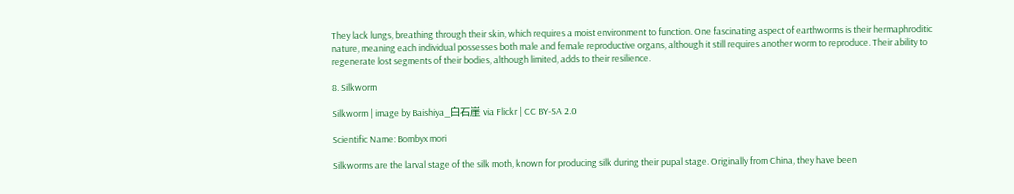They lack lungs, breathing through their skin, which requires a moist environment to function. One fascinating aspect of earthworms is their hermaphroditic nature, meaning each individual possesses both male and female reproductive organs, although it still requires another worm to reproduce. Their ability to regenerate lost segments of their bodies, although limited, adds to their resilience.

8. Silkworm

Silkworm | image by Baishiya_白石崖 via Flickr | CC BY-SA 2.0

Scientific Name: Bombyx mori

Silkworms are the larval stage of the silk moth, known for producing silk during their pupal stage. Originally from China, they have been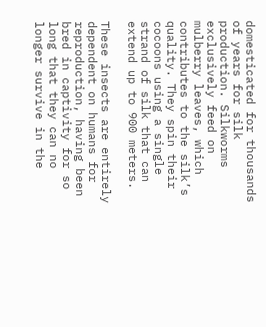domesticated for thousands of years for silk production. Silkworms exclusively feed on mulberry leaves, which contributes to the silk’s quality. They spin their cocoons using a single strand of silk that can extend up to 900 meters.

These insects are entirely dependent on humans for reproduction, having been bred in captivity for so long that they can no longer survive in the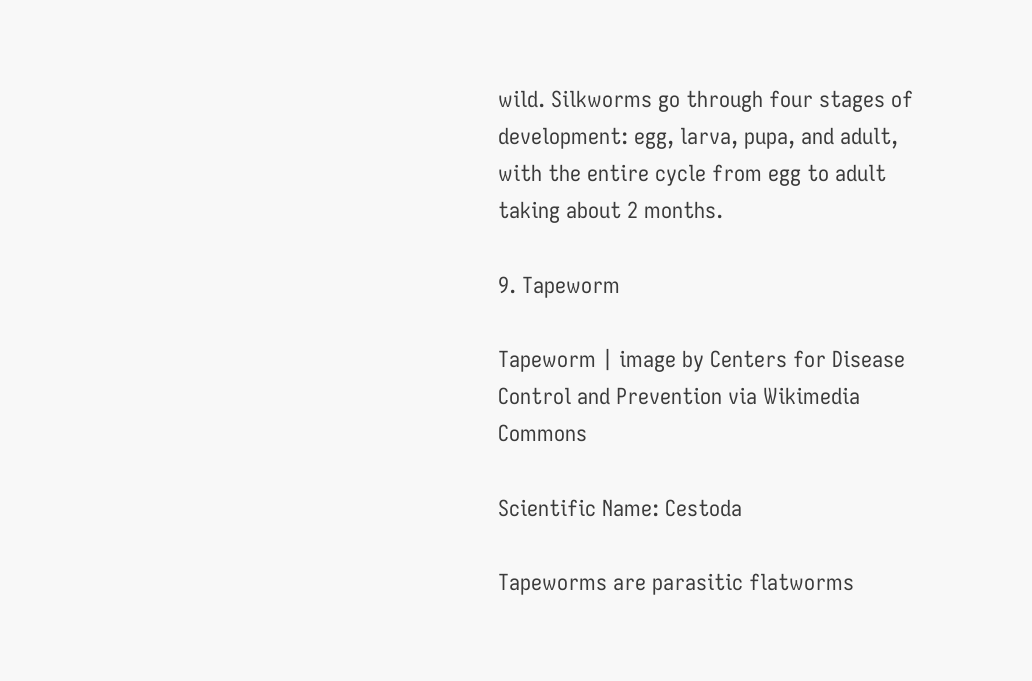wild. Silkworms go through four stages of development: egg, larva, pupa, and adult, with the entire cycle from egg to adult taking about 2 months.

9. Tapeworm

Tapeworm | image by Centers for Disease Control and Prevention via Wikimedia Commons

Scientific Name: Cestoda

Tapeworms are parasitic flatworms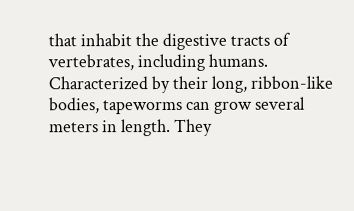that inhabit the digestive tracts of vertebrates, including humans. Characterized by their long, ribbon-like bodies, tapeworms can grow several meters in length. They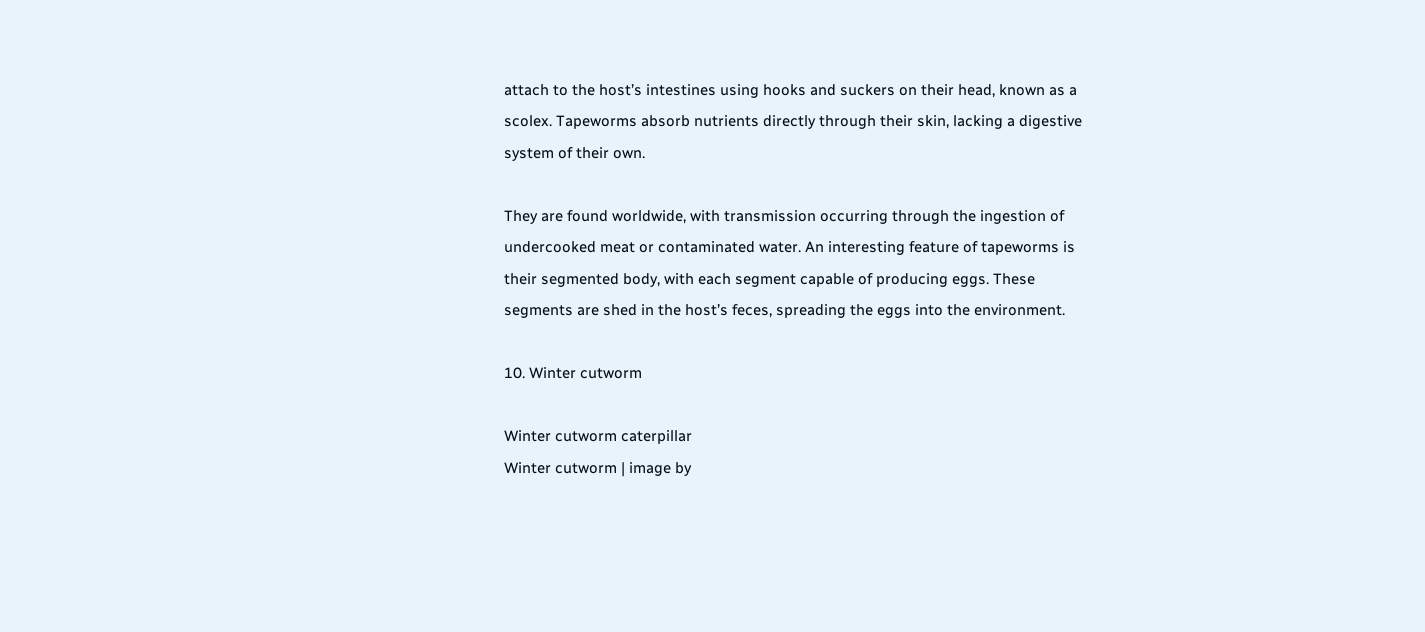attach to the host’s intestines using hooks and suckers on their head, known as a scolex. Tapeworms absorb nutrients directly through their skin, lacking a digestive system of their own.

They are found worldwide, with transmission occurring through the ingestion of undercooked meat or contaminated water. An interesting feature of tapeworms is their segmented body, with each segment capable of producing eggs. These segments are shed in the host’s feces, spreading the eggs into the environment.

10. Winter cutworm

Winter cutworm caterpillar
Winter cutworm | image by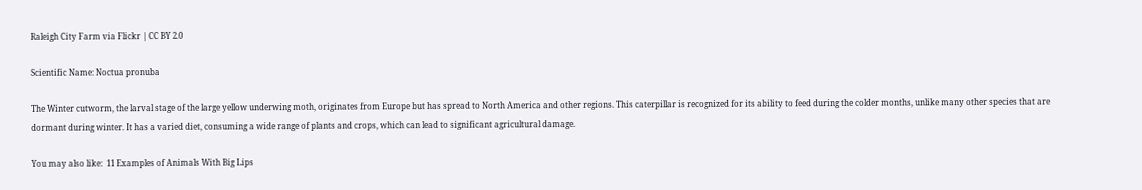Raleigh City Farm via Flickr | CC BY 2.0

Scientific Name: Noctua pronuba

The Winter cutworm, the larval stage of the large yellow underwing moth, originates from Europe but has spread to North America and other regions. This caterpillar is recognized for its ability to feed during the colder months, unlike many other species that are dormant during winter. It has a varied diet, consuming a wide range of plants and crops, which can lead to significant agricultural damage.

You may also like:  11 Examples of Animals With Big Lips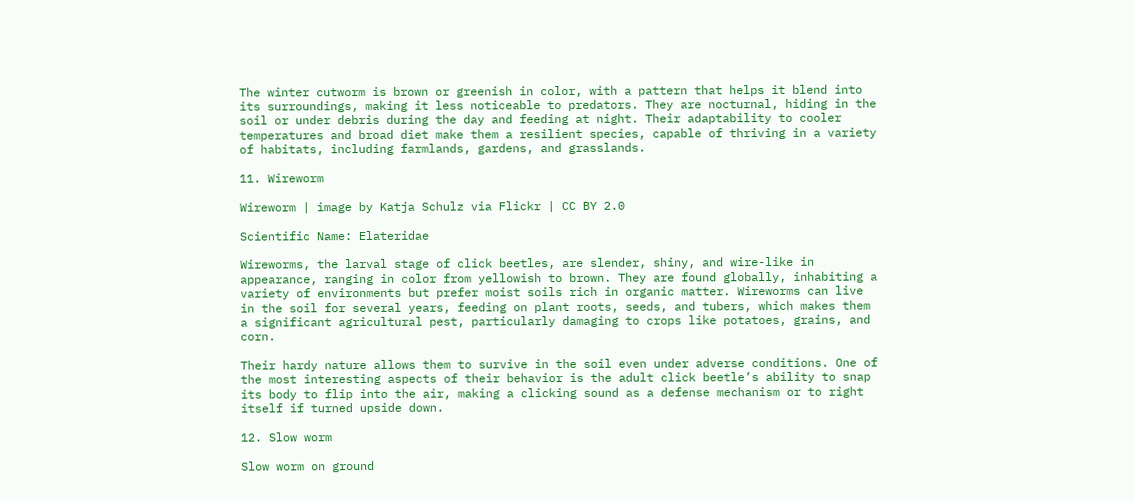The winter cutworm is brown or greenish in color, with a pattern that helps it blend into its surroundings, making it less noticeable to predators. They are nocturnal, hiding in the soil or under debris during the day and feeding at night. Their adaptability to cooler temperatures and broad diet make them a resilient species, capable of thriving in a variety of habitats, including farmlands, gardens, and grasslands.

11. Wireworm

Wireworm | image by Katja Schulz via Flickr | CC BY 2.0

Scientific Name: Elateridae

Wireworms, the larval stage of click beetles, are slender, shiny, and wire-like in appearance, ranging in color from yellowish to brown. They are found globally, inhabiting a variety of environments but prefer moist soils rich in organic matter. Wireworms can live in the soil for several years, feeding on plant roots, seeds, and tubers, which makes them a significant agricultural pest, particularly damaging to crops like potatoes, grains, and corn.

Their hardy nature allows them to survive in the soil even under adverse conditions. One of the most interesting aspects of their behavior is the adult click beetle’s ability to snap its body to flip into the air, making a clicking sound as a defense mechanism or to right itself if turned upside down.

12. Slow worm

Slow worm on ground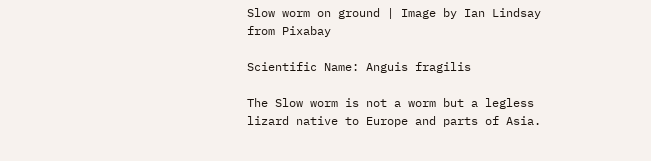Slow worm on ground | Image by Ian Lindsay from Pixabay

Scientific Name: Anguis fragilis

The Slow worm is not a worm but a legless lizard native to Europe and parts of Asia.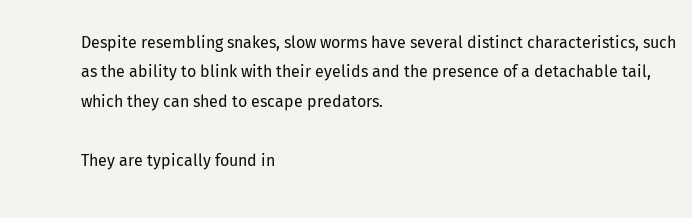Despite resembling snakes, slow worms have several distinct characteristics, such as the ability to blink with their eyelids and the presence of a detachable tail, which they can shed to escape predators.

They are typically found in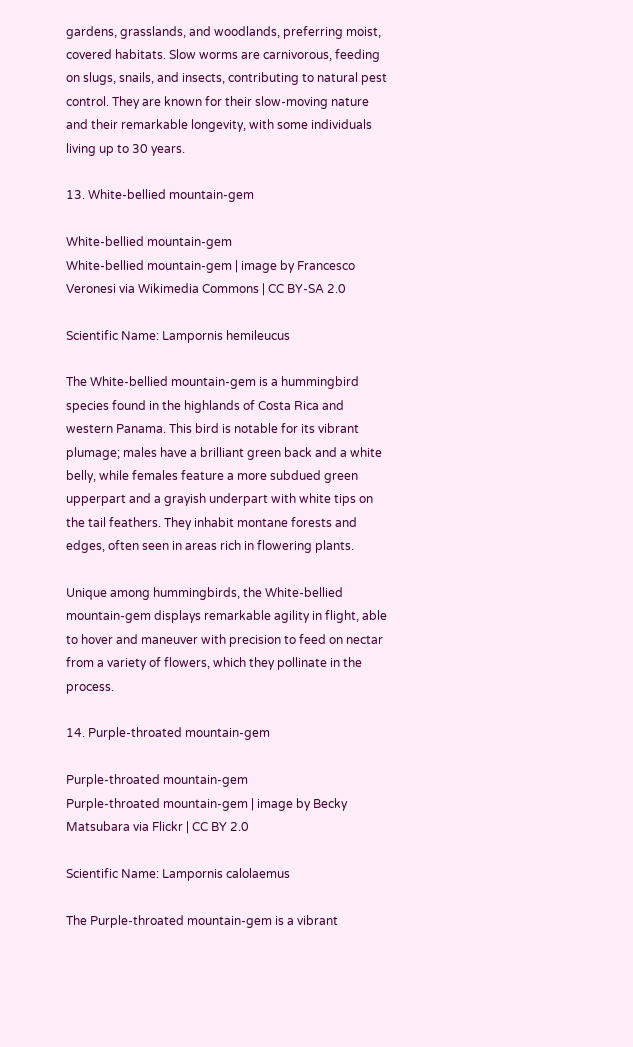gardens, grasslands, and woodlands, preferring moist, covered habitats. Slow worms are carnivorous, feeding on slugs, snails, and insects, contributing to natural pest control. They are known for their slow-moving nature and their remarkable longevity, with some individuals living up to 30 years.

13. White-bellied mountain-gem

White-bellied mountain-gem
White-bellied mountain-gem | image by Francesco Veronesi via Wikimedia Commons | CC BY-SA 2.0

Scientific Name: Lampornis hemileucus

The White-bellied mountain-gem is a hummingbird species found in the highlands of Costa Rica and western Panama. This bird is notable for its vibrant plumage; males have a brilliant green back and a white belly, while females feature a more subdued green upperpart and a grayish underpart with white tips on the tail feathers. They inhabit montane forests and edges, often seen in areas rich in flowering plants.

Unique among hummingbirds, the White-bellied mountain-gem displays remarkable agility in flight, able to hover and maneuver with precision to feed on nectar from a variety of flowers, which they pollinate in the process.

14. Purple-throated mountain-gem

Purple-throated mountain-gem
Purple-throated mountain-gem | image by Becky Matsubara via Flickr | CC BY 2.0

Scientific Name: Lampornis calolaemus

The Purple-throated mountain-gem is a vibrant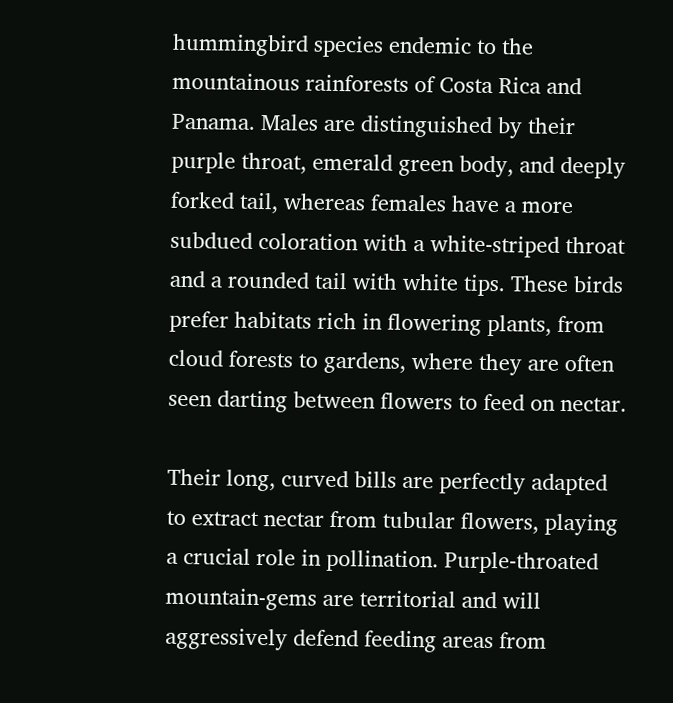hummingbird species endemic to the mountainous rainforests of Costa Rica and Panama. Males are distinguished by their purple throat, emerald green body, and deeply forked tail, whereas females have a more subdued coloration with a white-striped throat and a rounded tail with white tips. These birds prefer habitats rich in flowering plants, from cloud forests to gardens, where they are often seen darting between flowers to feed on nectar.

Their long, curved bills are perfectly adapted to extract nectar from tubular flowers, playing a crucial role in pollination. Purple-throated mountain-gems are territorial and will aggressively defend feeding areas from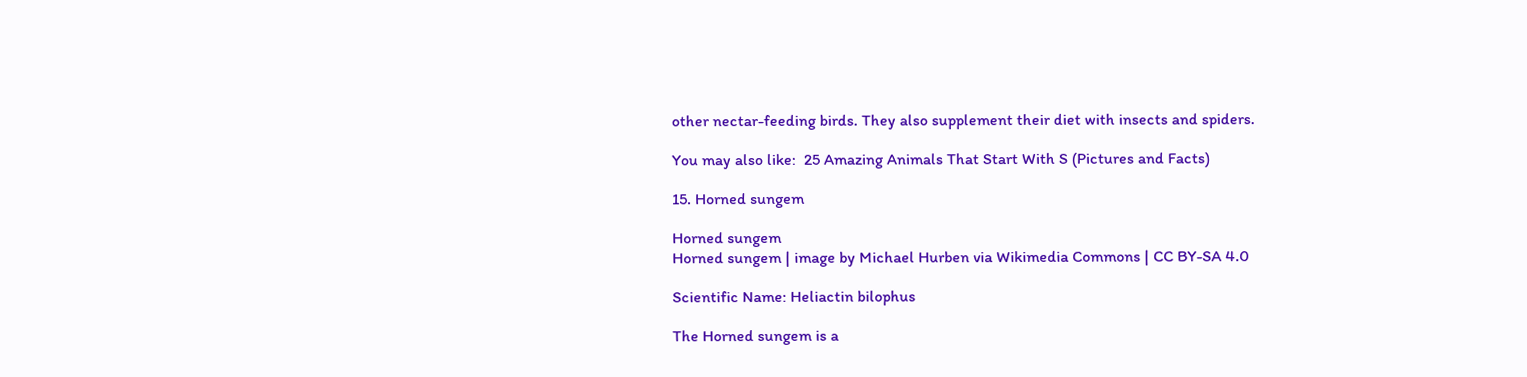other nectar-feeding birds. They also supplement their diet with insects and spiders.

You may also like:  25 Amazing Animals That Start With S (Pictures and Facts)

15. Horned sungem

Horned sungem
Horned sungem | image by Michael Hurben via Wikimedia Commons | CC BY-SA 4.0

Scientific Name: Heliactin bilophus

The Horned sungem is a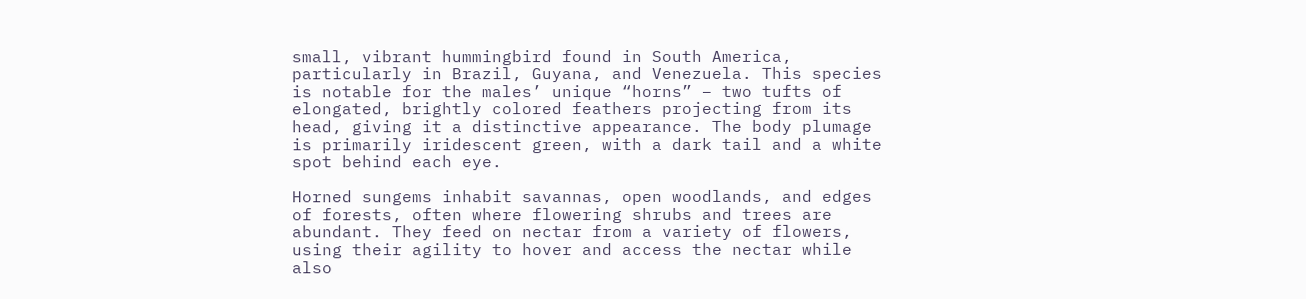small, vibrant hummingbird found in South America, particularly in Brazil, Guyana, and Venezuela. This species is notable for the males’ unique “horns” – two tufts of elongated, brightly colored feathers projecting from its head, giving it a distinctive appearance. The body plumage is primarily iridescent green, with a dark tail and a white spot behind each eye.

Horned sungems inhabit savannas, open woodlands, and edges of forests, often where flowering shrubs and trees are abundant. They feed on nectar from a variety of flowers, using their agility to hover and access the nectar while also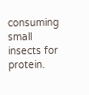consuming small insects for protein.